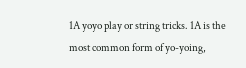1A yoyo play or string tricks. 1A is the most common form of yo-yoing,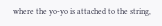where the yo-yo is attached to the string,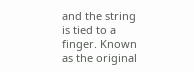and the string is tied to a finger. Known as the original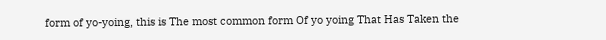form of yo-yoing, this is The most common form Of yo yoing That Has Taken the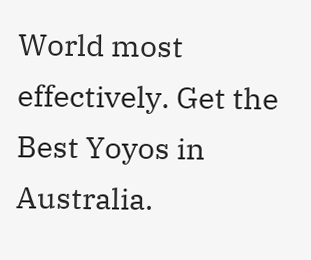World most effectively. Get the Best Yoyos in Australia.